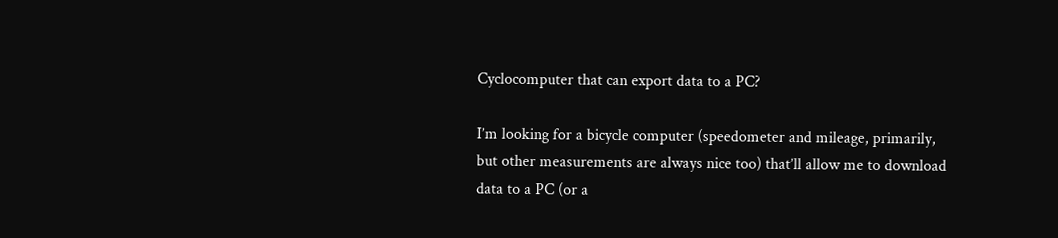Cyclocomputer that can export data to a PC?

I’m looking for a bicycle computer (speedometer and mileage, primarily, but other measurements are always nice too) that’ll allow me to download data to a PC (or a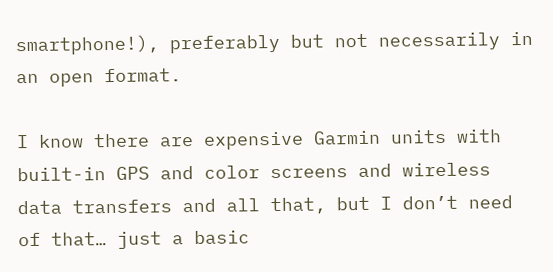smartphone!), preferably but not necessarily in an open format.

I know there are expensive Garmin units with built-in GPS and color screens and wireless data transfers and all that, but I don’t need of that… just a basic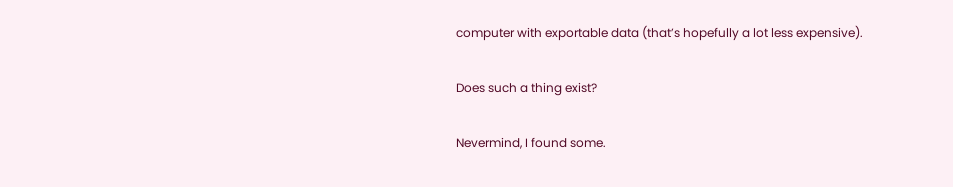computer with exportable data (that’s hopefully a lot less expensive).

Does such a thing exist?

Nevermind, I found some.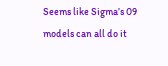Seems like Sigma’s 09 models can all do it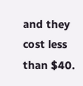and they cost less than $40.